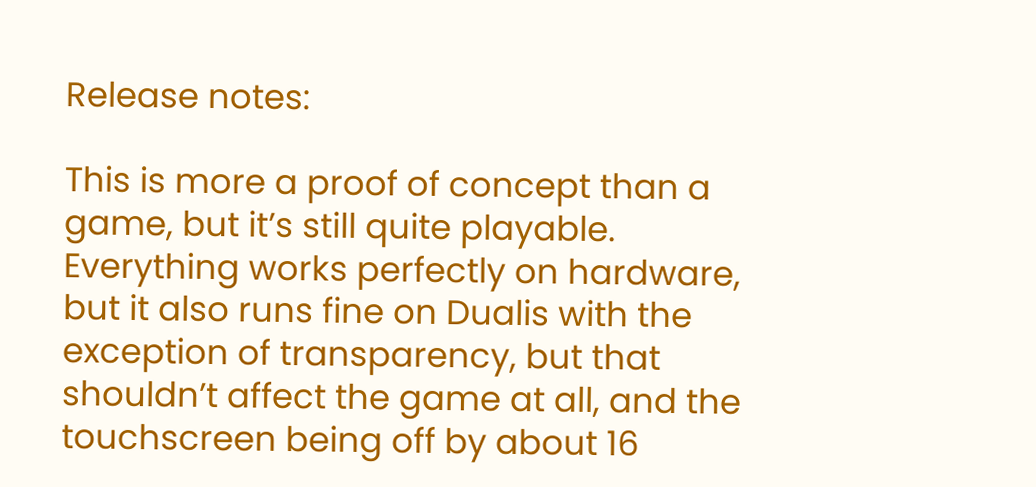Release notes:

This is more a proof of concept than a game, but it’s still quite playable. Everything works perfectly on hardware, but it also runs fine on Dualis with the exception of transparency, but that shouldn’t affect the game at all, and the touchscreen being off by about 16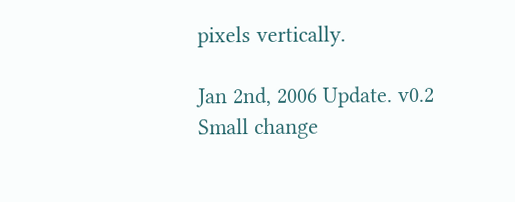pixels vertically.

Jan 2nd, 2006 Update. v0.2
Small change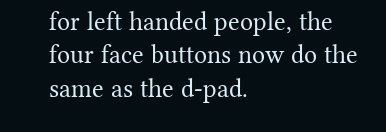for left handed people, the four face buttons now do the same as the d-pad.